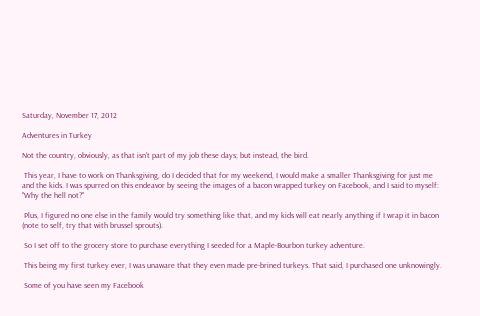Saturday, November 17, 2012

Adventures in Turkey

Not the country, obviously, as that isn't part of my job these days; but instead, the bird.

 This year, I have to work on Thanksgiving, do I decided that for my weekend, I would make a smaller Thanksgiving for just me and the kids. I was spurred on this endeavor by seeing the images of a bacon wrapped turkey on Facebook, and I said to myself: "Why the hell not?"

 Plus, I figured no one else in the family would try something like that, and my kids will eat nearly anything if I wrap it in bacon (note to self, try that with brussel sprouts).

 So I set off to the grocery store to purchase everything I seeded for a Maple-Bourbon turkey adventure.

 This being my first turkey ever, I was unaware that they even made pre-brined turkeys. That said, I purchased one unknowingly.

 Some of you have seen my Facebook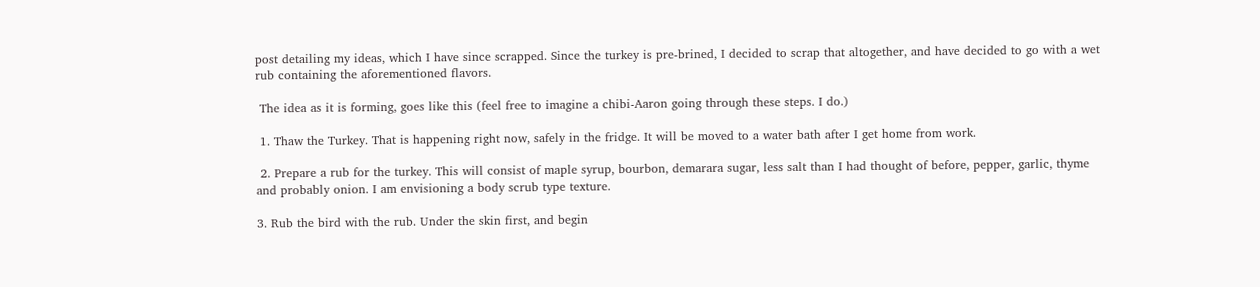post detailing my ideas, which I have since scrapped. Since the turkey is pre-brined, I decided to scrap that altogether, and have decided to go with a wet rub containing the aforementioned flavors.

 The idea as it is forming, goes like this (feel free to imagine a chibi-Aaron going through these steps. I do.)

 1. Thaw the Turkey. That is happening right now, safely in the fridge. It will be moved to a water bath after I get home from work.

 2. Prepare a rub for the turkey. This will consist of maple syrup, bourbon, demarara sugar, less salt than I had thought of before, pepper, garlic, thyme and probably onion. I am envisioning a body scrub type texture.

3. Rub the bird with the rub. Under the skin first, and begin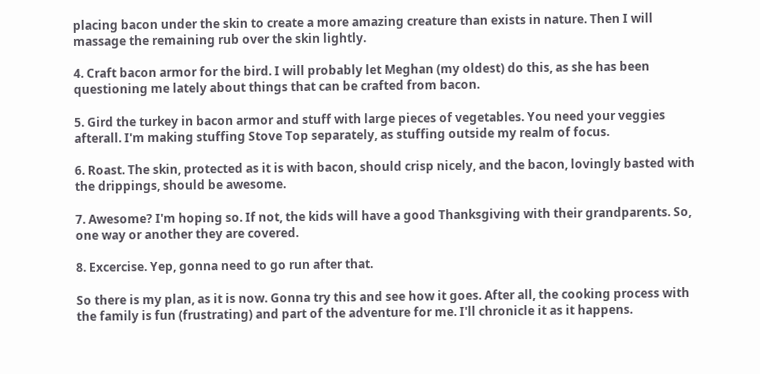placing bacon under the skin to create a more amazing creature than exists in nature. Then I will massage the remaining rub over the skin lightly.

4. Craft bacon armor for the bird. I will probably let Meghan (my oldest) do this, as she has been questioning me lately about things that can be crafted from bacon.

5. Gird the turkey in bacon armor and stuff with large pieces of vegetables. You need your veggies afterall. I'm making stuffing Stove Top separately, as stuffing outside my realm of focus.

6. Roast. The skin, protected as it is with bacon, should crisp nicely, and the bacon, lovingly basted with the drippings, should be awesome.

7. Awesome? I'm hoping so. If not, the kids will have a good Thanksgiving with their grandparents. So, one way or another they are covered.

8. Excercise. Yep, gonna need to go run after that.

So there is my plan, as it is now. Gonna try this and see how it goes. After all, the cooking process with the family is fun (frustrating) and part of the adventure for me. I'll chronicle it as it happens.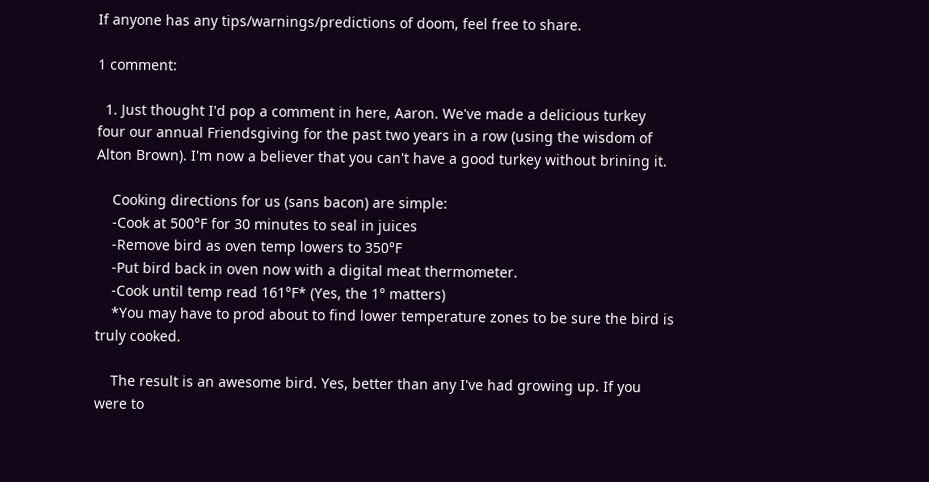If anyone has any tips/warnings/predictions of doom, feel free to share.

1 comment:

  1. Just thought I'd pop a comment in here, Aaron. We've made a delicious turkey four our annual Friendsgiving for the past two years in a row (using the wisdom of Alton Brown). I'm now a believer that you can't have a good turkey without brining it.

    Cooking directions for us (sans bacon) are simple:
    -Cook at 500°F for 30 minutes to seal in juices
    -Remove bird as oven temp lowers to 350°F
    -Put bird back in oven now with a digital meat thermometer.
    -Cook until temp read 161°F* (Yes, the 1° matters)
    *You may have to prod about to find lower temperature zones to be sure the bird is truly cooked.

    The result is an awesome bird. Yes, better than any I've had growing up. If you were to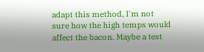adapt this method, I'm not sure how the high temps would affect the bacon. Maybe a test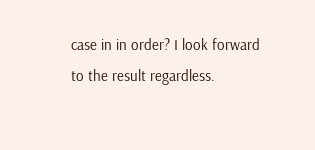case in in order? I look forward to the result regardless.